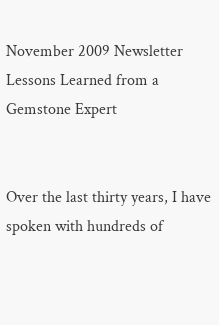November 2009 Newsletter
Lessons Learned from a Gemstone Expert


Over the last thirty years, I have spoken with hundreds of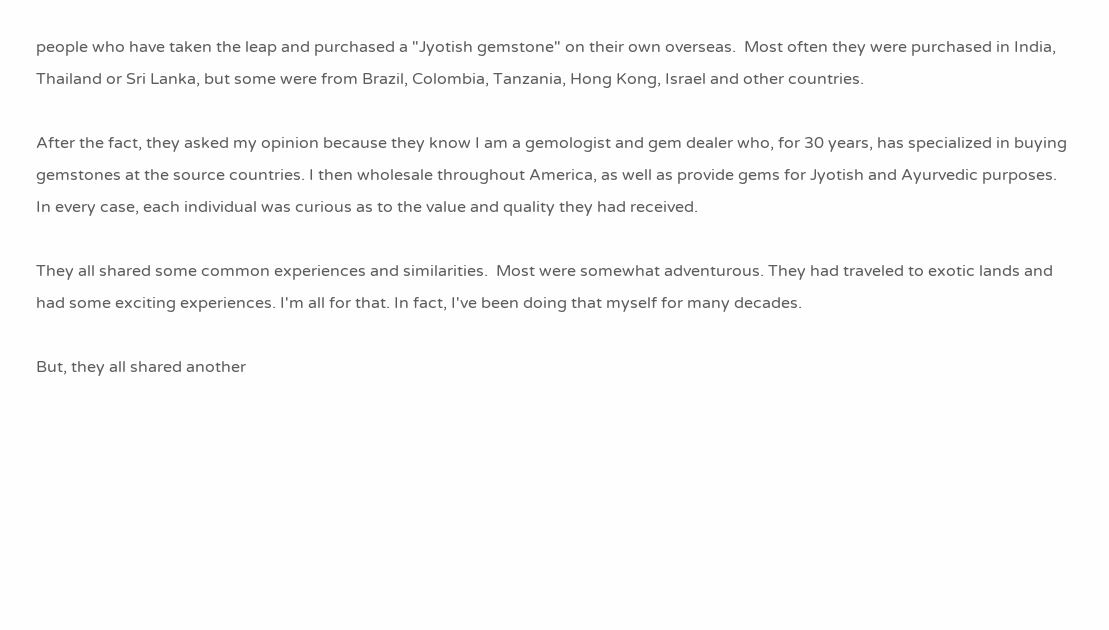people who have taken the leap and purchased a "Jyotish gemstone" on their own overseas.  Most often they were purchased in India, Thailand or Sri Lanka, but some were from Brazil, Colombia, Tanzania, Hong Kong, Israel and other countries.

After the fact, they asked my opinion because they know I am a gemologist and gem dealer who, for 30 years, has specialized in buying gemstones at the source countries. I then wholesale throughout America, as well as provide gems for Jyotish and Ayurvedic purposes.  In every case, each individual was curious as to the value and quality they had received.

They all shared some common experiences and similarities.  Most were somewhat adventurous. They had traveled to exotic lands and had some exciting experiences. I'm all for that. In fact, I've been doing that myself for many decades.

But, they all shared another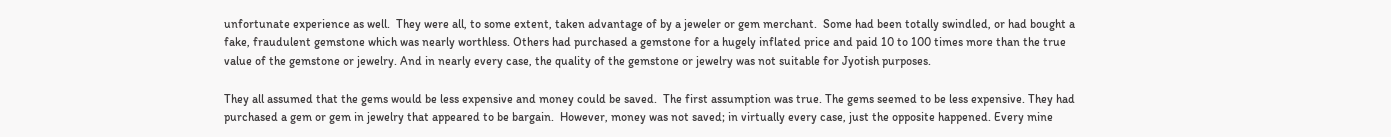unfortunate experience as well.  They were all, to some extent, taken advantage of by a jeweler or gem merchant.  Some had been totally swindled, or had bought a fake, fraudulent gemstone which was nearly worthless. Others had purchased a gemstone for a hugely inflated price and paid 10 to 100 times more than the true value of the gemstone or jewelry. And in nearly every case, the quality of the gemstone or jewelry was not suitable for Jyotish purposes.

They all assumed that the gems would be less expensive and money could be saved.  The first assumption was true. The gems seemed to be less expensive. They had purchased a gem or gem in jewelry that appeared to be bargain.  However, money was not saved; in virtually every case, just the opposite happened. Every mine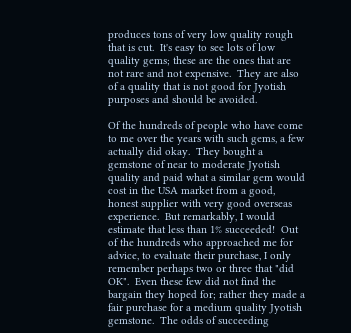produces tons of very low quality rough that is cut.  It's easy to see lots of low quality gems; these are the ones that are not rare and not expensive.  They are also of a quality that is not good for Jyotish purposes and should be avoided.

Of the hundreds of people who have come to me over the years with such gems, a few actually did okay.  They bought a gemstone of near to moderate Jyotish quality and paid what a similar gem would cost in the USA market from a good, honest supplier with very good overseas experience.  But remarkably, I would estimate that less than 1% succeeded!  Out of the hundreds who approached me for advice, to evaluate their purchase, I only remember perhaps two or three that "did OK".  Even these few did not find the bargain they hoped for; rather they made a fair purchase for a medium quality Jyotish gemstone.  The odds of succeeding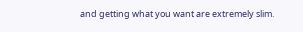and getting what you want are extremely slim.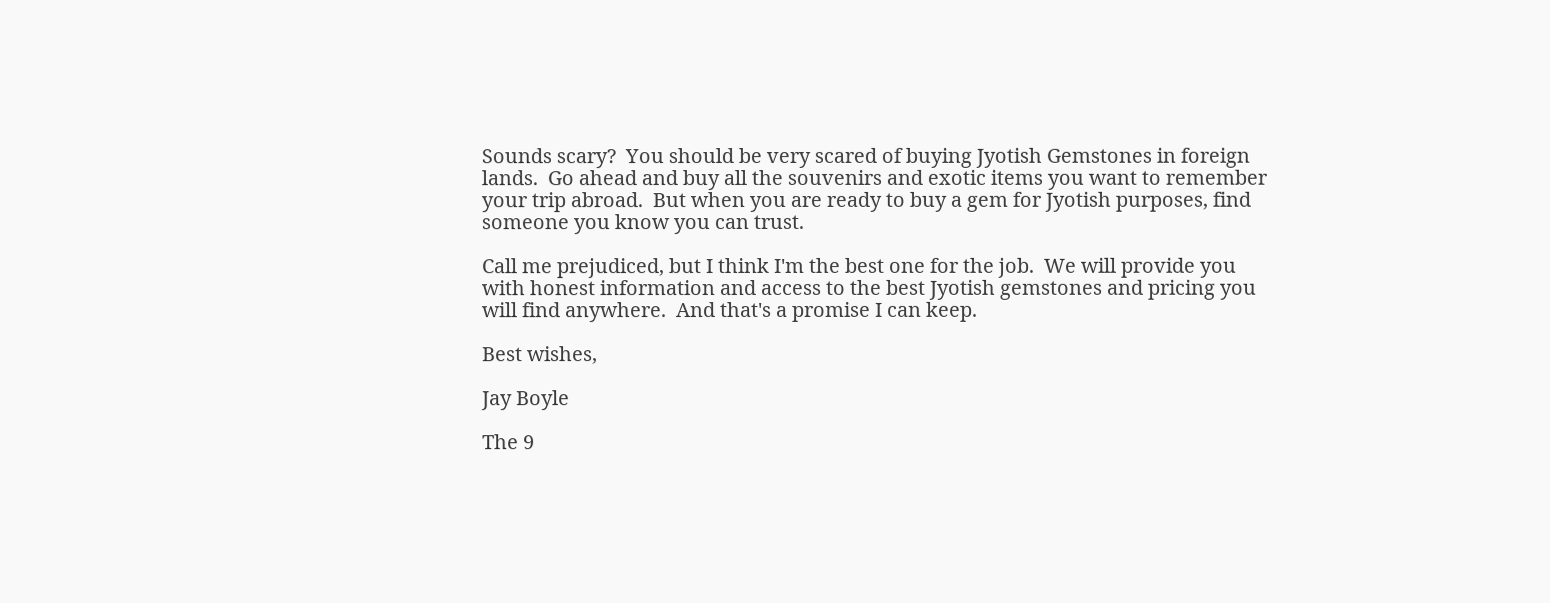Sounds scary?  You should be very scared of buying Jyotish Gemstones in foreign lands.  Go ahead and buy all the souvenirs and exotic items you want to remember your trip abroad.  But when you are ready to buy a gem for Jyotish purposes, find someone you know you can trust.

Call me prejudiced, but I think I'm the best one for the job.  We will provide you with honest information and access to the best Jyotish gemstones and pricing you will find anywhere.  And that's a promise I can keep.

Best wishes,

Jay Boyle

The 9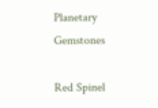Planetary Gemstones

Red Spinel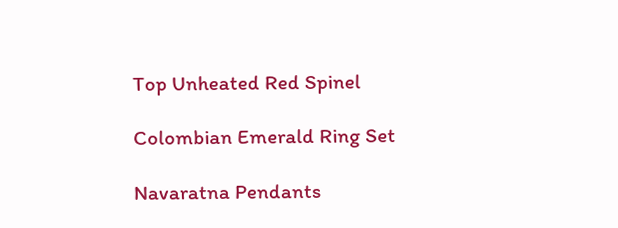Top Unheated Red Spinel

Colombian Emerald Ring Set

Navaratna Pendants